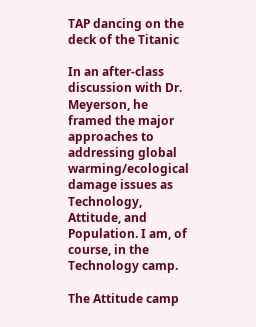TAP dancing on the deck of the Titanic

In an after-class discussion with Dr. Meyerson, he framed the major approaches to addressing global warming/ecological damage issues as Technology, Attitude, and Population. I am, of course, in the Technology camp.

The Attitude camp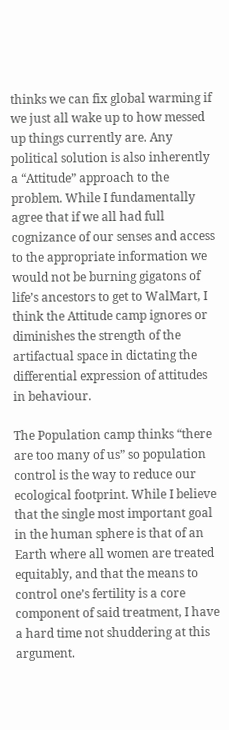thinks we can fix global warming if we just all wake up to how messed up things currently are. Any political solution is also inherently a “Attitude” approach to the problem. While I fundamentally agree that if we all had full cognizance of our senses and access to the appropriate information we would not be burning gigatons of life’s ancestors to get to WalMart, I think the Attitude camp ignores or diminishes the strength of the artifactual space in dictating the differential expression of attitudes in behaviour.

The Population camp thinks “there are too many of us” so population control is the way to reduce our ecological footprint. While I believe that the single most important goal in the human sphere is that of an Earth where all women are treated equitably, and that the means to control one’s fertility is a core component of said treatment, I have a hard time not shuddering at this argument.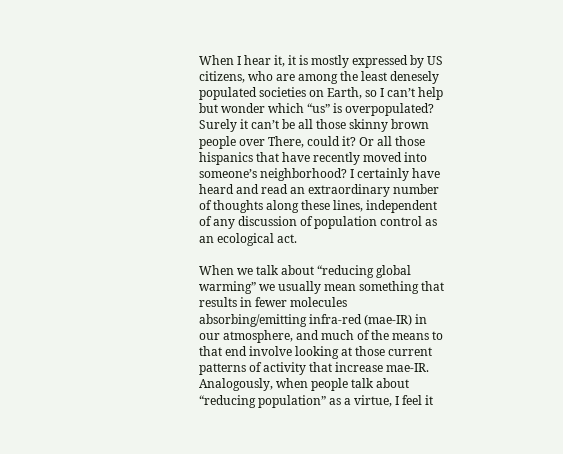When I hear it, it is mostly expressed by US citizens, who are among the least denesely populated societies on Earth, so I can’t help but wonder which “us” is overpopulated? Surely it can’t be all those skinny brown people over There, could it? Or all those hispanics that have recently moved into someone’s neighborhood? I certainly have heard and read an extraordinary number of thoughts along these lines, independent of any discussion of population control as an ecological act.

When we talk about “reducing global warming” we usually mean something that results in fewer molecules absorbing/emitting infra-red (mae-IR) in our atmosphere, and much of the means to that end involve looking at those current patterns of activity that increase mae-IR. Analogously, when people talk about “reducing population” as a virtue, I feel it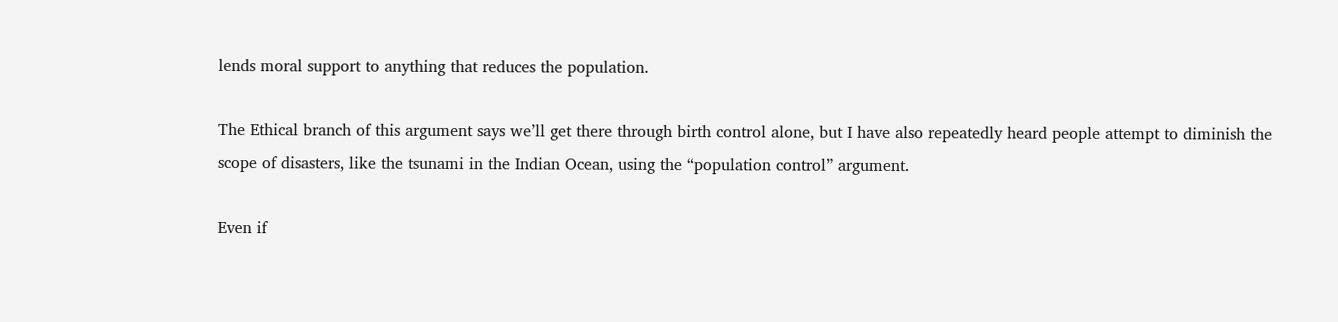lends moral support to anything that reduces the population.

The Ethical branch of this argument says we’ll get there through birth control alone, but I have also repeatedly heard people attempt to diminish the scope of disasters, like the tsunami in the Indian Ocean, using the “population control” argument.

Even if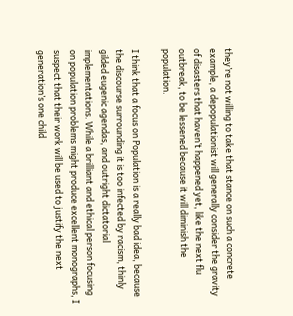they’re not willing to take that stance on such a concrete example, a depopulationist will generally consider the gravity of disasters that haven’t happened yet, like the next flu outbreak, to be lessened because it will diminish the population.

I think that a focus on Population is a really bad idea, because the discourse surrounding it is too infected by racism, thinly gilded eugenic agendas, and outright dictatorial implementations. While a brilliant and ethical person focusing on population problems might produce excellent monographs, I suspect that their work will be used to justify the next generation’s one child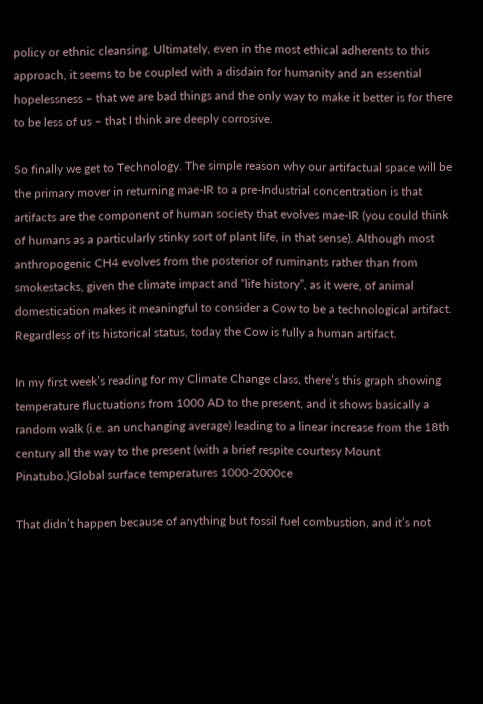policy or ethnic cleansing. Ultimately, even in the most ethical adherents to this approach, it seems to be coupled with a disdain for humanity and an essential hopelessness – that we are bad things and the only way to make it better is for there to be less of us – that I think are deeply corrosive.

So finally we get to Technology. The simple reason why our artifactual space will be the primary mover in returning mae-IR to a pre-Industrial concentration is that artifacts are the component of human society that evolves mae-IR (you could think of humans as a particularly stinky sort of plant life, in that sense). Although most anthropogenic CH4 evolves from the posterior of ruminants rather than from smokestacks, given the climate impact and “life history”, as it were, of animal domestication makes it meaningful to consider a Cow to be a technological artifact. Regardless of its historical status, today the Cow is fully a human artifact.

In my first week’s reading for my Climate Change class, there’s this graph showing temperature fluctuations from 1000 AD to the present, and it shows basically a random walk (i.e. an unchanging average) leading to a linear increase from the 18th century all the way to the present (with a brief respite courtesy Mount Pinatubo.)Global surface temperatures 1000-2000ce

That didn’t happen because of anything but fossil fuel combustion, and it’s not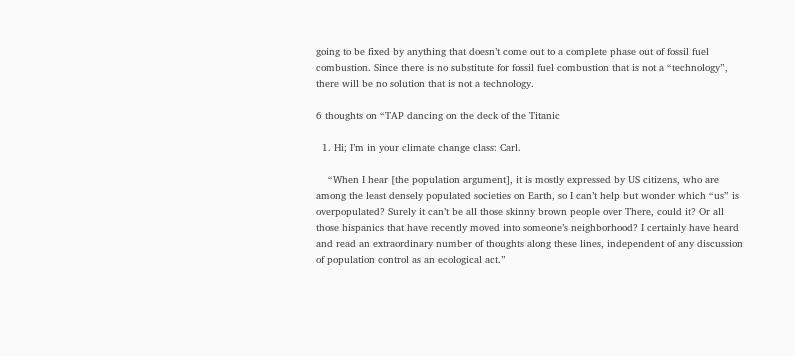going to be fixed by anything that doesn’t come out to a complete phase out of fossil fuel combustion. Since there is no substitute for fossil fuel combustion that is not a “technology”, there will be no solution that is not a technology.

6 thoughts on “TAP dancing on the deck of the Titanic

  1. Hi; I’m in your climate change class: Carl.

    “When I hear [the population argument], it is mostly expressed by US citizens, who are among the least densely populated societies on Earth, so I can’t help but wonder which “us” is overpopulated? Surely it can’t be all those skinny brown people over There, could it? Or all those hispanics that have recently moved into someone’s neighborhood? I certainly have heard and read an extraordinary number of thoughts along these lines, independent of any discussion of population control as an ecological act.”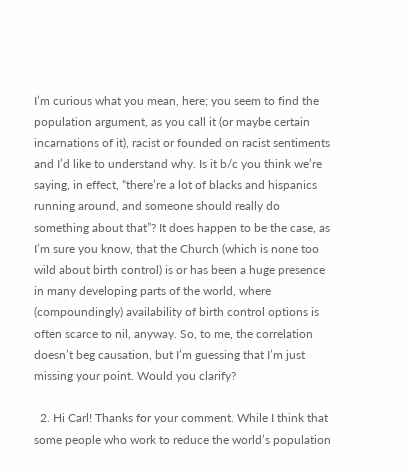I’m curious what you mean, here; you seem to find the population argument, as you call it (or maybe certain incarnations of it), racist or founded on racist sentiments and I’d like to understand why. Is it b/c you think we’re saying, in effect, “there’re a lot of blacks and hispanics running around, and someone should really do something about that”? It does happen to be the case, as I’m sure you know, that the Church (which is none too wild about birth control) is or has been a huge presence in many developing parts of the world, where (compoundingly) availability of birth control options is often scarce to nil, anyway. So, to me, the correlation doesn’t beg causation, but I’m guessing that I’m just missing your point. Would you clarify?

  2. Hi Carl! Thanks for your comment. While I think that some people who work to reduce the world’s population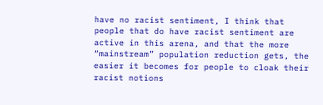have no racist sentiment, I think that people that do have racist sentiment are active in this arena, and that the more “mainstream” population reduction gets, the easier it becomes for people to cloak their racist notions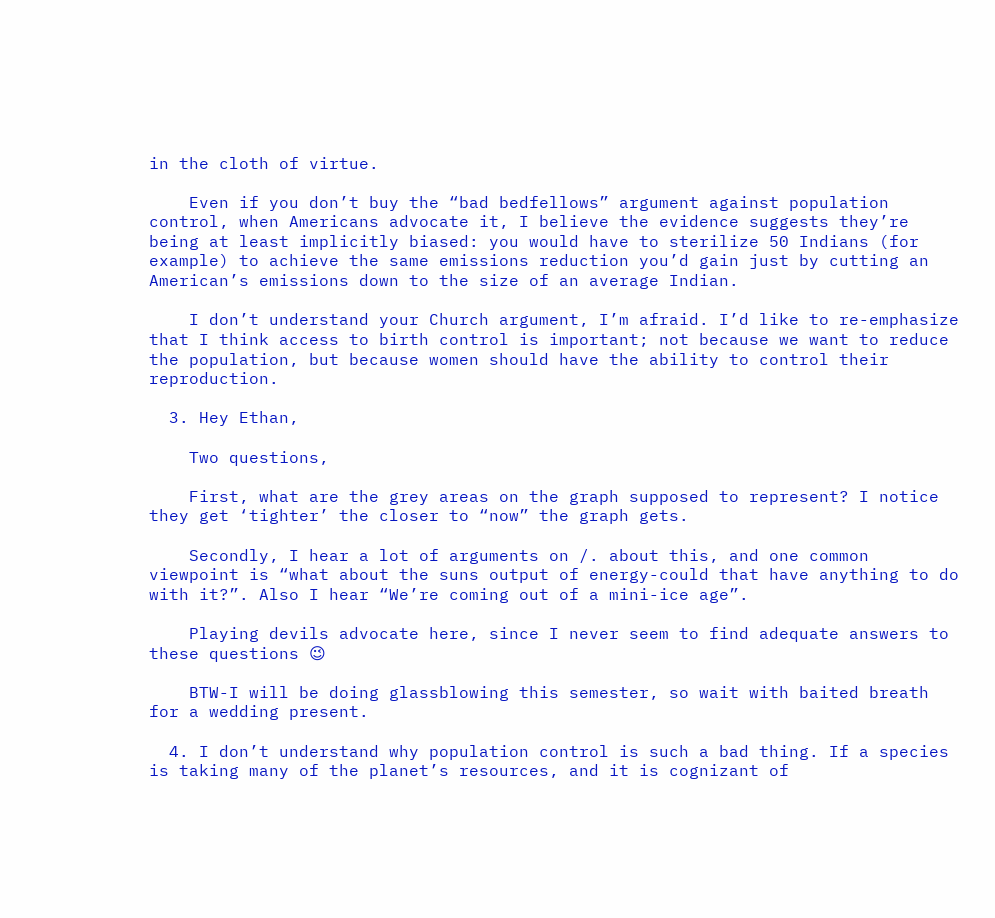in the cloth of virtue.

    Even if you don’t buy the “bad bedfellows” argument against population control, when Americans advocate it, I believe the evidence suggests they’re being at least implicitly biased: you would have to sterilize 50 Indians (for example) to achieve the same emissions reduction you’d gain just by cutting an American’s emissions down to the size of an average Indian.

    I don’t understand your Church argument, I’m afraid. I’d like to re-emphasize that I think access to birth control is important; not because we want to reduce the population, but because women should have the ability to control their reproduction.

  3. Hey Ethan,

    Two questions,

    First, what are the grey areas on the graph supposed to represent? I notice they get ‘tighter’ the closer to “now” the graph gets.

    Secondly, I hear a lot of arguments on /. about this, and one common viewpoint is “what about the suns output of energy-could that have anything to do with it?”. Also I hear “We’re coming out of a mini-ice age”.

    Playing devils advocate here, since I never seem to find adequate answers to these questions 😉

    BTW-I will be doing glassblowing this semester, so wait with baited breath for a wedding present.

  4. I don’t understand why population control is such a bad thing. If a species is taking many of the planet’s resources, and it is cognizant of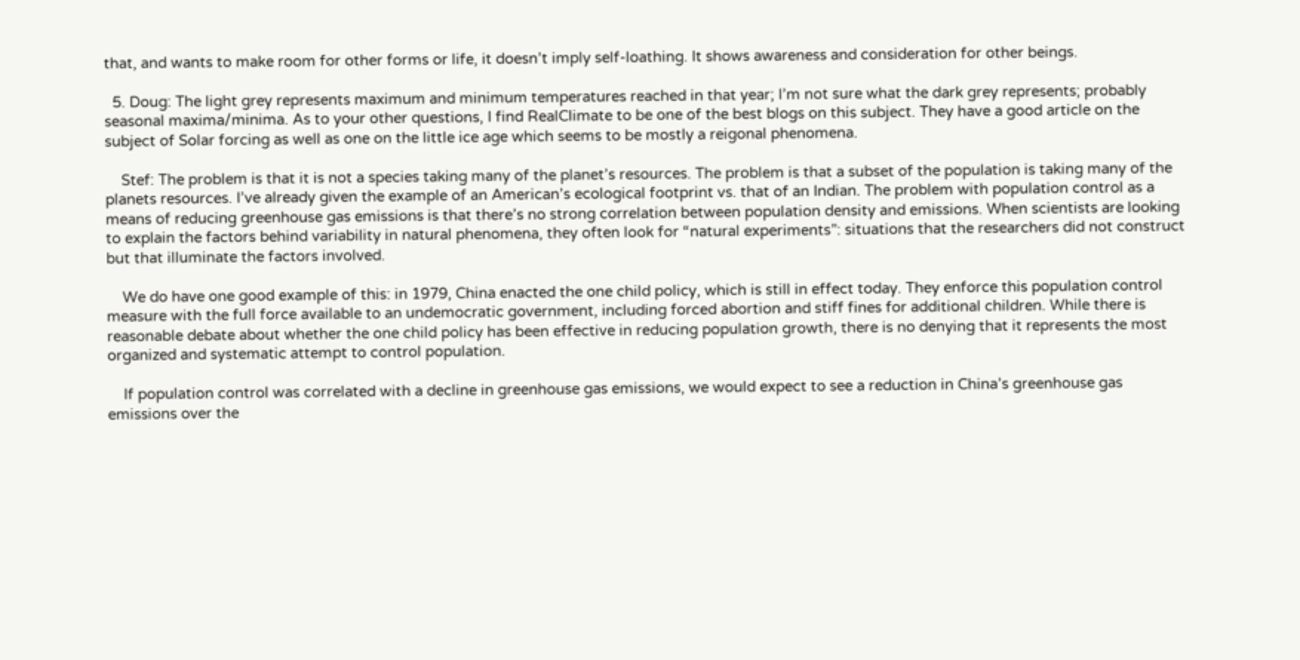that, and wants to make room for other forms or life, it doesn’t imply self-loathing. It shows awareness and consideration for other beings.

  5. Doug: The light grey represents maximum and minimum temperatures reached in that year; I’m not sure what the dark grey represents; probably seasonal maxima/minima. As to your other questions, I find RealClimate to be one of the best blogs on this subject. They have a good article on the subject of Solar forcing as well as one on the little ice age which seems to be mostly a reigonal phenomena.

    Stef: The problem is that it is not a species taking many of the planet’s resources. The problem is that a subset of the population is taking many of the planets resources. I’ve already given the example of an American’s ecological footprint vs. that of an Indian. The problem with population control as a means of reducing greenhouse gas emissions is that there’s no strong correlation between population density and emissions. When scientists are looking to explain the factors behind variability in natural phenomena, they often look for “natural experiments”: situations that the researchers did not construct but that illuminate the factors involved.

    We do have one good example of this: in 1979, China enacted the one child policy, which is still in effect today. They enforce this population control measure with the full force available to an undemocratic government, including forced abortion and stiff fines for additional children. While there is reasonable debate about whether the one child policy has been effective in reducing population growth, there is no denying that it represents the most organized and systematic attempt to control population.

    If population control was correlated with a decline in greenhouse gas emissions, we would expect to see a reduction in China’s greenhouse gas emissions over the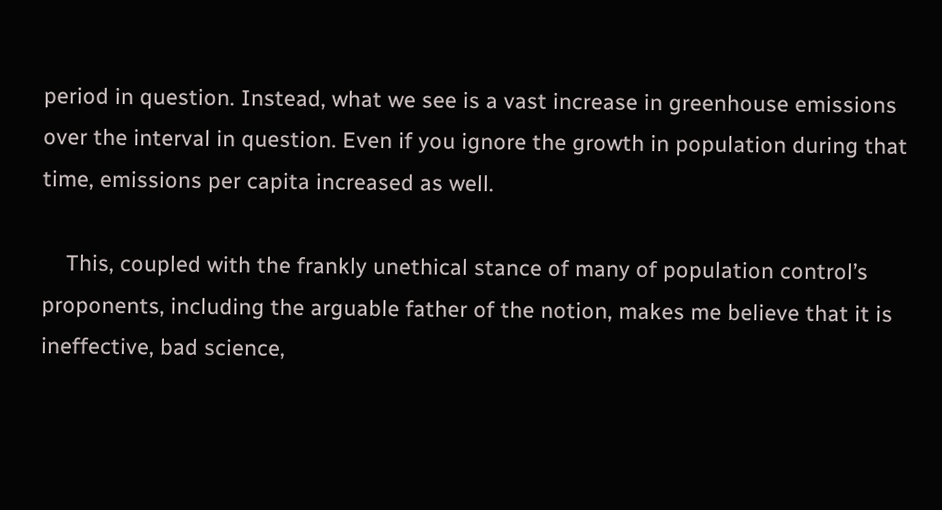period in question. Instead, what we see is a vast increase in greenhouse emissions over the interval in question. Even if you ignore the growth in population during that time, emissions per capita increased as well.

    This, coupled with the frankly unethical stance of many of population control’s proponents, including the arguable father of the notion, makes me believe that it is ineffective, bad science,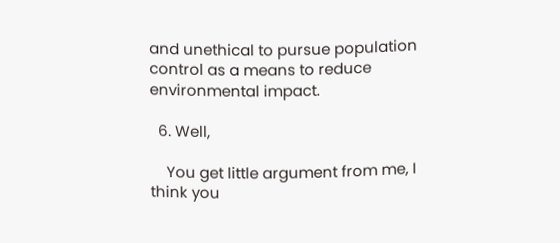and unethical to pursue population control as a means to reduce environmental impact.

  6. Well,

    You get little argument from me, I think you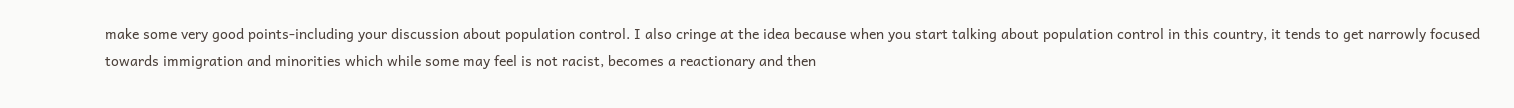make some very good points-including your discussion about population control. I also cringe at the idea because when you start talking about population control in this country, it tends to get narrowly focused towards immigration and minorities which while some may feel is not racist, becomes a reactionary and then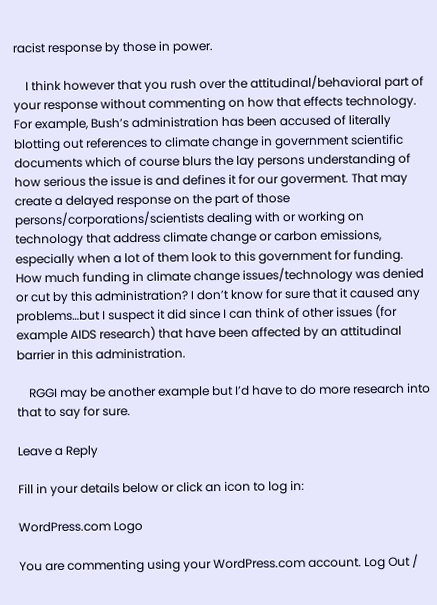racist response by those in power.

    I think however that you rush over the attitudinal/behavioral part of your response without commenting on how that effects technology. For example, Bush’s administration has been accused of literally blotting out references to climate change in government scientific documents which of course blurs the lay persons understanding of how serious the issue is and defines it for our goverment. That may create a delayed response on the part of those persons/corporations/scientists dealing with or working on technology that address climate change or carbon emissions, especially when a lot of them look to this government for funding. How much funding in climate change issues/technology was denied or cut by this administration? I don’t know for sure that it caused any problems…but I suspect it did since I can think of other issues (for example AIDS research) that have been affected by an attitudinal barrier in this administration.

    RGGI may be another example but I’d have to do more research into that to say for sure.

Leave a Reply

Fill in your details below or click an icon to log in:

WordPress.com Logo

You are commenting using your WordPress.com account. Log Out /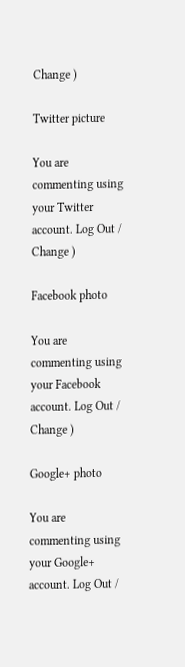Change )

Twitter picture

You are commenting using your Twitter account. Log Out / Change )

Facebook photo

You are commenting using your Facebook account. Log Out / Change )

Google+ photo

You are commenting using your Google+ account. Log Out /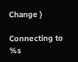Change )

Connecting to %s